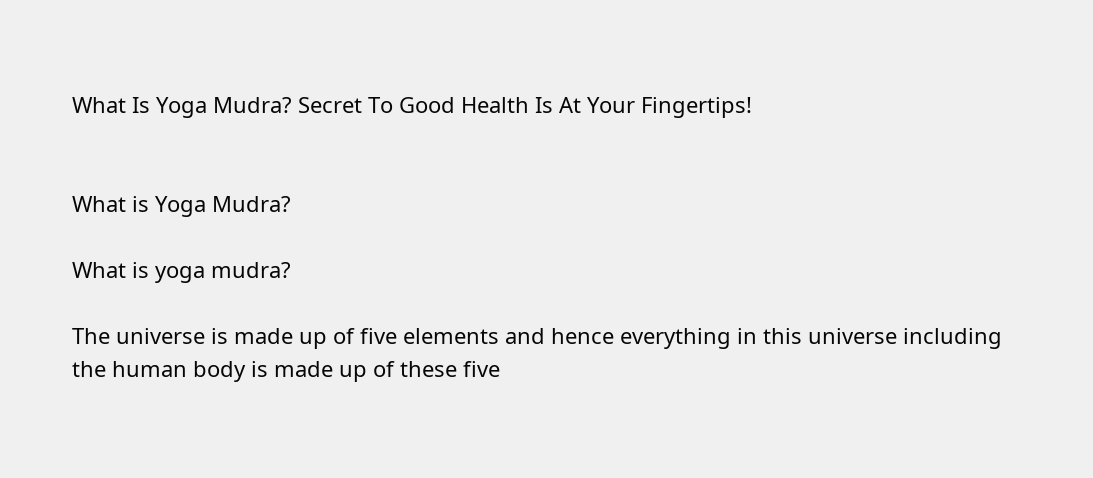What Is Yoga Mudra? Secret To Good Health Is At Your Fingertips!


What is Yoga Mudra?

What is yoga mudra?

The universe is made up of five elements and hence everything in this universe including the human body is made up of these five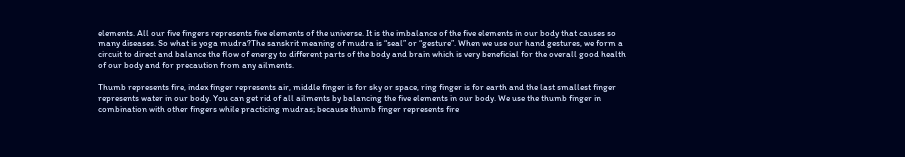elements. All our five fingers represents five elements of the universe. It is the imbalance of the five elements in our body that causes so many diseases. So what is yoga mudra?The sanskrit meaning of mudra is “seal” or “gesture”. When we use our hand gestures, we form a circuit to direct and balance the flow of energy to different parts of the body and brain which is very beneficial for the overall good health of our body and for precaution from any ailments.

Thumb represents fire, index finger represents air, middle finger is for sky or space, ring finger is for earth and the last smallest finger represents water in our body. You can get rid of all ailments by balancing the five elements in our body. We use the thumb finger in combination with other fingers while practicing mudras; because thumb finger represents fire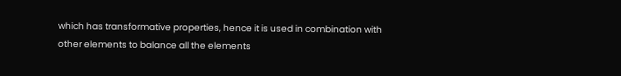which has transformative properties, hence it is used in combination with other elements to balance all the elements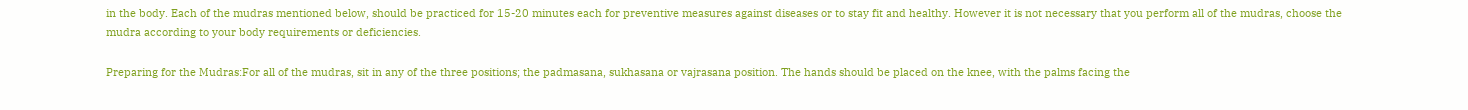in the body. Each of the mudras mentioned below, should be practiced for 15-20 minutes each for preventive measures against diseases or to stay fit and healthy. However it is not necessary that you perform all of the mudras, choose the mudra according to your body requirements or deficiencies.

Preparing for the Mudras:For all of the mudras, sit in any of the three positions; the padmasana, sukhasana or vajrasana position. The hands should be placed on the knee, with the palms facing the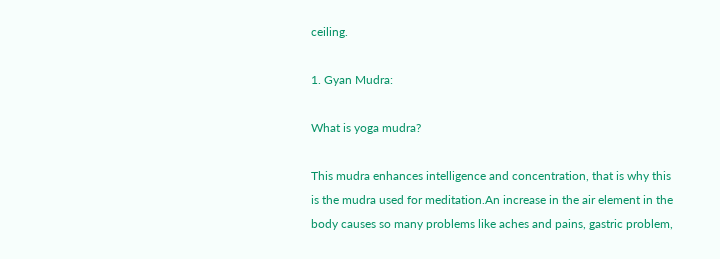ceiling.

1. Gyan Mudra:

What is yoga mudra?

This mudra enhances intelligence and concentration, that is why this is the mudra used for meditation.An increase in the air element in the body causes so many problems like aches and pains, gastric problem,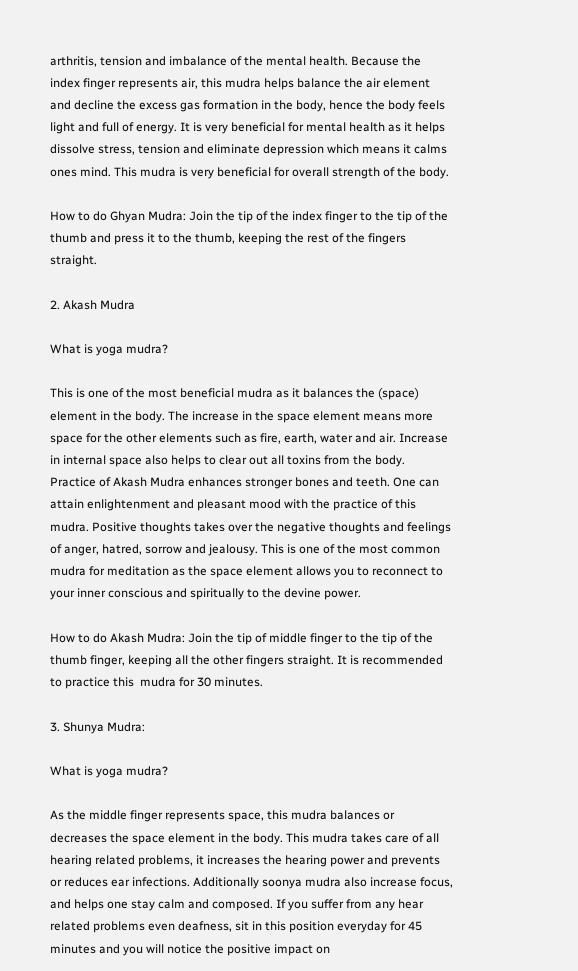arthritis, tension and imbalance of the mental health. Because the index finger represents air, this mudra helps balance the air element and decline the excess gas formation in the body, hence the body feels light and full of energy. It is very beneficial for mental health as it helps dissolve stress, tension and eliminate depression which means it calms ones mind. This mudra is very beneficial for overall strength of the body.

How to do Ghyan Mudra: Join the tip of the index finger to the tip of the thumb and press it to the thumb, keeping the rest of the fingers straight.

2. Akash Mudra

What is yoga mudra?

This is one of the most beneficial mudra as it balances the (space) element in the body. The increase in the space element means more space for the other elements such as fire, earth, water and air. Increase in internal space also helps to clear out all toxins from the body. Practice of Akash Mudra enhances stronger bones and teeth. One can attain enlightenment and pleasant mood with the practice of this mudra. Positive thoughts takes over the negative thoughts and feelings of anger, hatred, sorrow and jealousy. This is one of the most common mudra for meditation as the space element allows you to reconnect to your inner conscious and spiritually to the devine power.

How to do Akash Mudra: Join the tip of middle finger to the tip of the thumb finger, keeping all the other fingers straight. It is recommended to practice this  mudra for 30 minutes.

3. Shunya Mudra:

What is yoga mudra?

As the middle finger represents space, this mudra balances or decreases the space element in the body. This mudra takes care of all hearing related problems, it increases the hearing power and prevents or reduces ear infections. Additionally soonya mudra also increase focus, and helps one stay calm and composed. If you suffer from any hear related problems even deafness, sit in this position everyday for 45 minutes and you will notice the positive impact on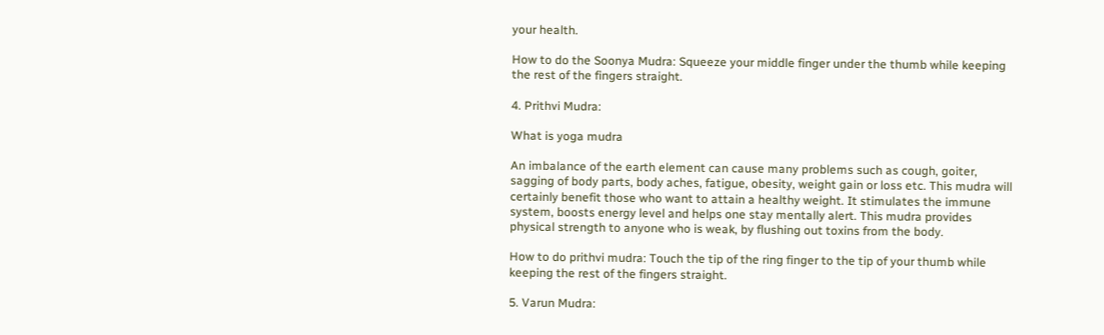your health.

How to do the Soonya Mudra: Squeeze your middle finger under the thumb while keeping the rest of the fingers straight.

4. Prithvi Mudra:

What is yoga mudra

An imbalance of the earth element can cause many problems such as cough, goiter, sagging of body parts, body aches, fatigue, obesity, weight gain or loss etc. This mudra will certainly benefit those who want to attain a healthy weight. It stimulates the immune system, boosts energy level and helps one stay mentally alert. This mudra provides physical strength to anyone who is weak, by flushing out toxins from the body.

How to do prithvi mudra: Touch the tip of the ring finger to the tip of your thumb while keeping the rest of the fingers straight.

5. Varun Mudra: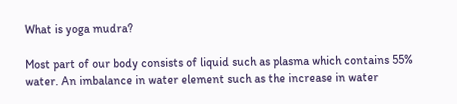What is yoga mudra?

Most part of our body consists of liquid such as plasma which contains 55% water. An imbalance in water element such as the increase in water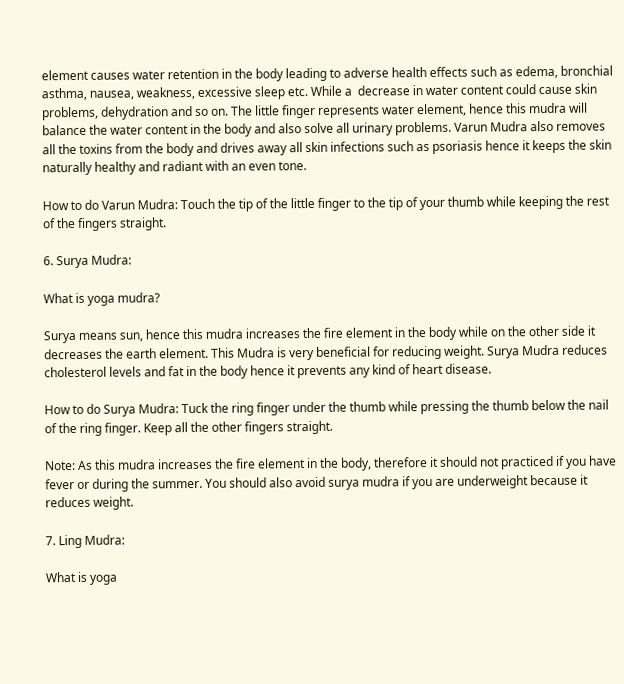element causes water retention in the body leading to adverse health effects such as edema, bronchial asthma, nausea, weakness, excessive sleep etc. While a  decrease in water content could cause skin problems, dehydration and so on. The little finger represents water element, hence this mudra will balance the water content in the body and also solve all urinary problems. Varun Mudra also removes all the toxins from the body and drives away all skin infections such as psoriasis hence it keeps the skin naturally healthy and radiant with an even tone.

How to do Varun Mudra: Touch the tip of the little finger to the tip of your thumb while keeping the rest of the fingers straight.

6. Surya Mudra:

What is yoga mudra?

Surya means sun, hence this mudra increases the fire element in the body while on the other side it decreases the earth element. This Mudra is very beneficial for reducing weight. Surya Mudra reduces cholesterol levels and fat in the body hence it prevents any kind of heart disease.

How to do Surya Mudra: Tuck the ring finger under the thumb while pressing the thumb below the nail of the ring finger. Keep all the other fingers straight.

Note: As this mudra increases the fire element in the body, therefore it should not practiced if you have fever or during the summer. You should also avoid surya mudra if you are underweight because it reduces weight.

7. Ling Mudra:

What is yoga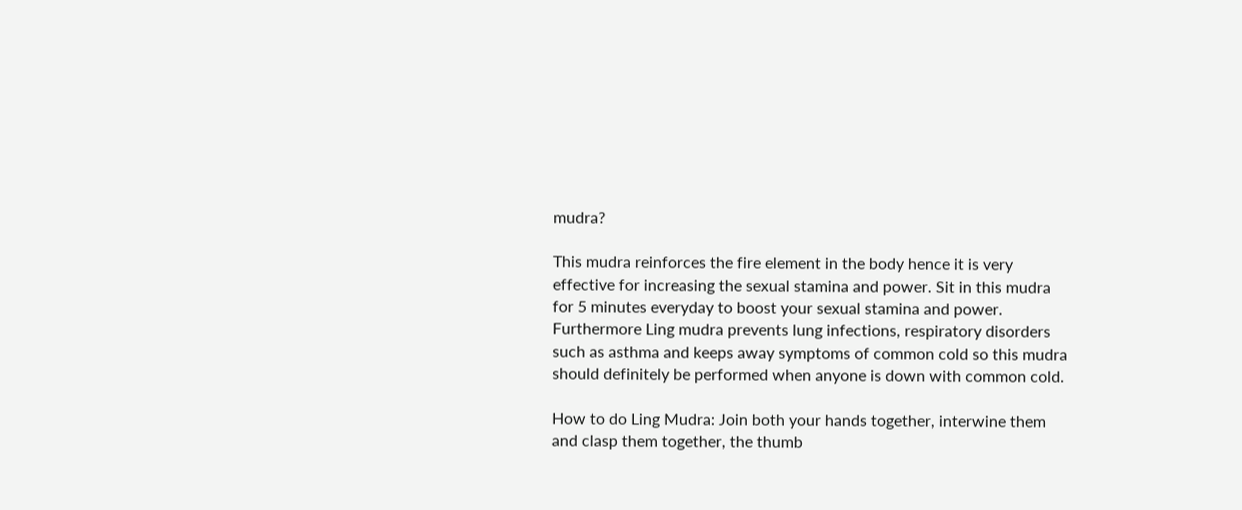mudra?

This mudra reinforces the fire element in the body hence it is very effective for increasing the sexual stamina and power. Sit in this mudra for 5 minutes everyday to boost your sexual stamina and power. Furthermore Ling mudra prevents lung infections, respiratory disorders such as asthma and keeps away symptoms of common cold so this mudra should definitely be performed when anyone is down with common cold.

How to do Ling Mudra: Join both your hands together, interwine them and clasp them together, the thumb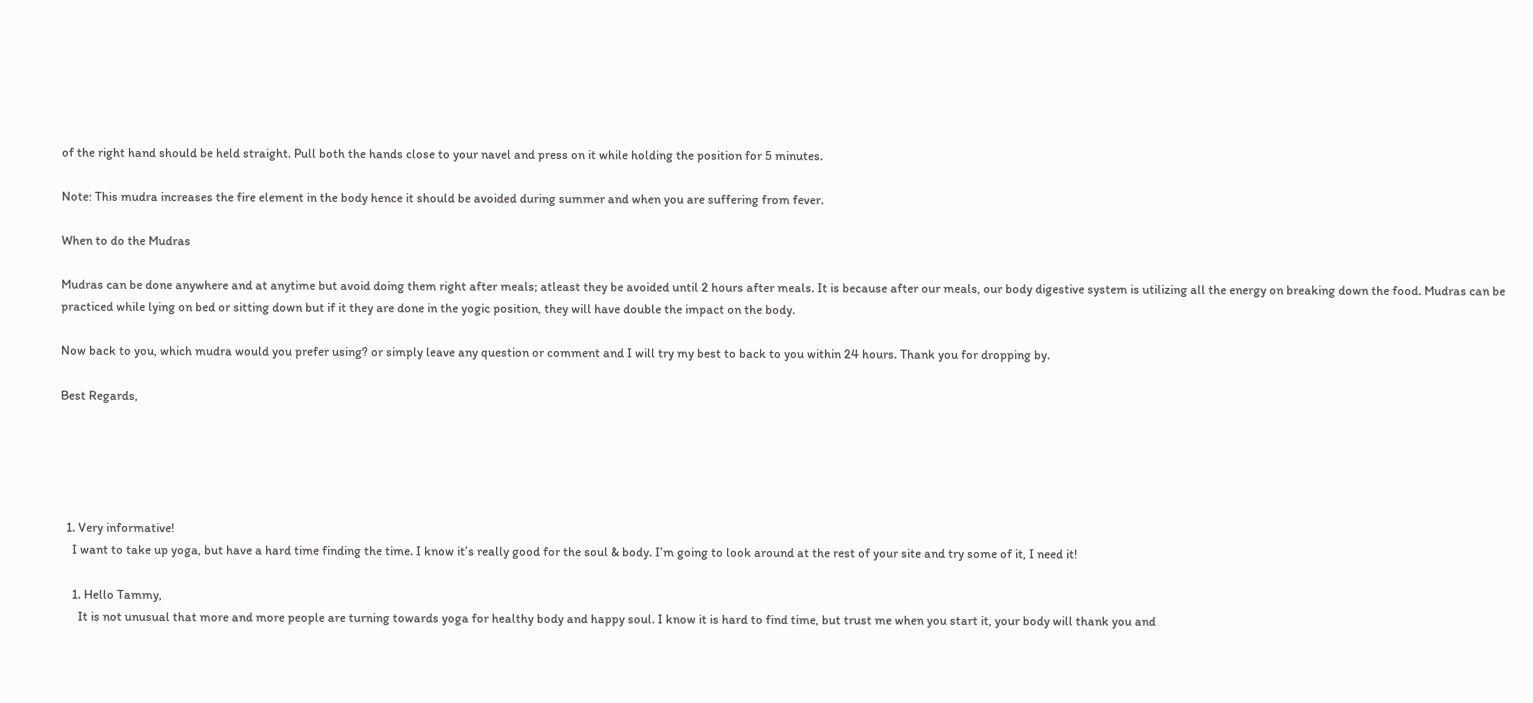of the right hand should be held straight. Pull both the hands close to your navel and press on it while holding the position for 5 minutes.

Note: This mudra increases the fire element in the body hence it should be avoided during summer and when you are suffering from fever.

When to do the Mudras

Mudras can be done anywhere and at anytime but avoid doing them right after meals; atleast they be avoided until 2 hours after meals. It is because after our meals, our body digestive system is utilizing all the energy on breaking down the food. Mudras can be practiced while lying on bed or sitting down but if it they are done in the yogic position, they will have double the impact on the body.

Now back to you, which mudra would you prefer using? or simply leave any question or comment and I will try my best to back to you within 24 hours. Thank you for dropping by.

Best Regards,





  1. Very informative!
    I want to take up yoga, but have a hard time finding the time. I know it’s really good for the soul & body. I’m going to look around at the rest of your site and try some of it, I need it!

    1. Hello Tammy,
      It is not unusual that more and more people are turning towards yoga for healthy body and happy soul. I know it is hard to find time, but trust me when you start it, your body will thank you and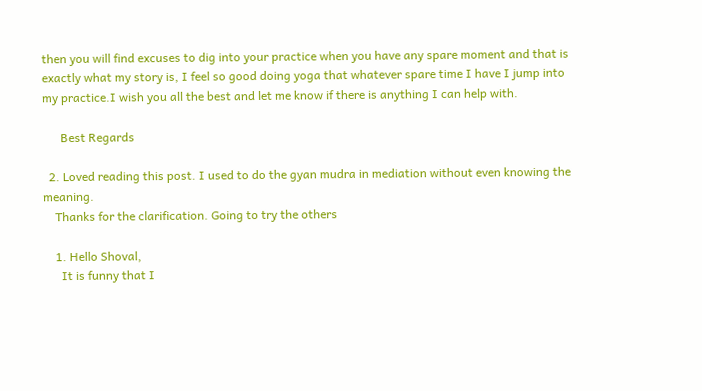then you will find excuses to dig into your practice when you have any spare moment and that is exactly what my story is, I feel so good doing yoga that whatever spare time I have I jump into my practice.I wish you all the best and let me know if there is anything I can help with.

      Best Regards

  2. Loved reading this post. I used to do the gyan mudra in mediation without even knowing the meaning.
    Thanks for the clarification. Going to try the others

    1. Hello Shoval,
      It is funny that I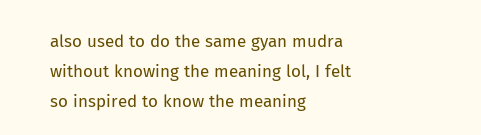also used to do the same gyan mudra without knowing the meaning lol, I felt so inspired to know the meaning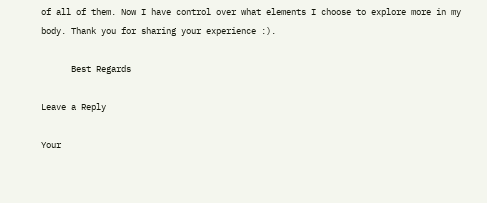of all of them. Now I have control over what elements I choose to explore more in my body. Thank you for sharing your experience :).

      Best Regards

Leave a Reply

Your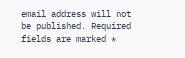email address will not be published. Required fields are marked *